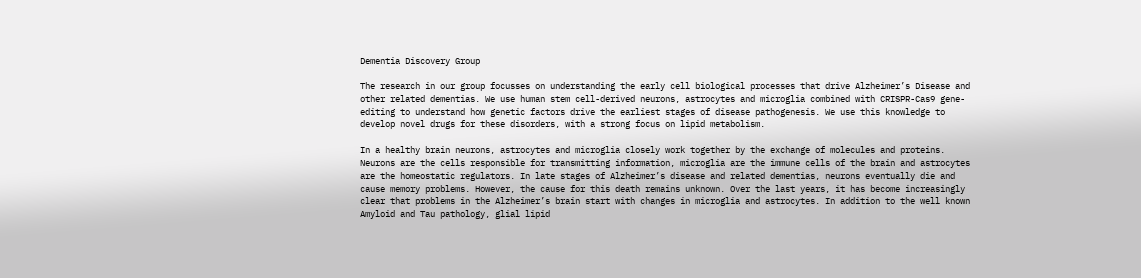Dementia Discovery Group

The research in our group focusses on understanding the early cell biological processes that drive Alzheimer’s Disease and other related dementias. We use human stem cell-derived neurons, astrocytes and microglia combined with CRISPR-Cas9 gene-editing to understand how genetic factors drive the earliest stages of disease pathogenesis. We use this knowledge to develop novel drugs for these disorders, with a strong focus on lipid metabolism.

In a healthy brain neurons, astrocytes and microglia closely work together by the exchange of molecules and proteins. Neurons are the cells responsible for transmitting information, microglia are the immune cells of the brain and astrocytes  are the homeostatic regulators. In late stages of Alzheimer’s disease and related dementias, neurons eventually die and cause memory problems. However, the cause for this death remains unknown. Over the last years, it has become increasingly clear that problems in the Alzheimer’s brain start with changes in microglia and astrocytes. In addition to the well known Amyloid and Tau pathology, glial lipid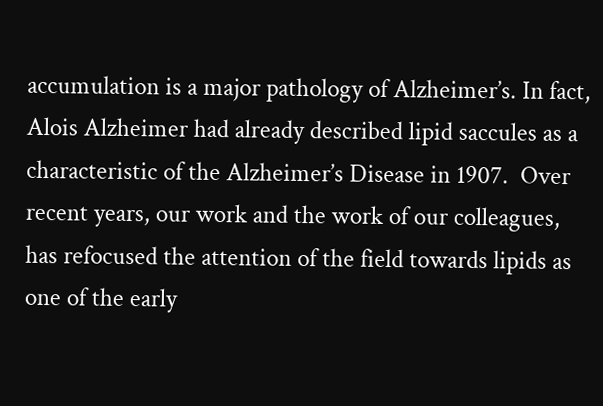accumulation is a major pathology of Alzheimer’s. In fact, Alois Alzheimer had already described lipid saccules as a characteristic of the Alzheimer’s Disease in 1907.  Over recent years, our work and the work of our colleagues, has refocused the attention of the field towards lipids as one of the early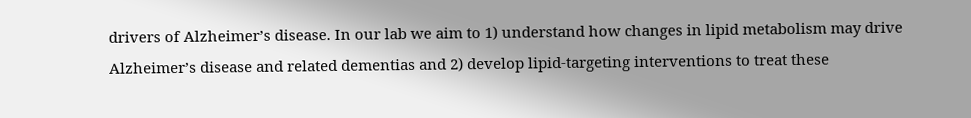drivers of Alzheimer’s disease. In our lab we aim to 1) understand how changes in lipid metabolism may drive Alzheimer’s disease and related dementias and 2) develop lipid-targeting interventions to treat these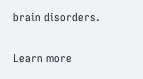brain disorders.

Learn more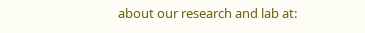about our research and lab at: